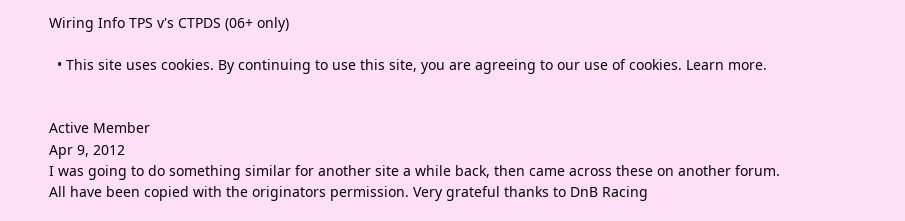Wiring Info TPS v's CTPDS (06+ only)

  • This site uses cookies. By continuing to use this site, you are agreeing to our use of cookies. Learn more.


Active Member
Apr 9, 2012
I was going to do something similar for another site a while back, then came across these on another forum. All have been copied with the originators permission. Very grateful thanks to DnB Racing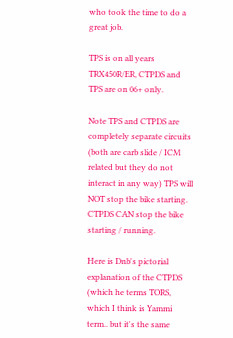who took the time to do a great job.

TPS is on all years TRX450R/ER, CTPDS and TPS are on 06+ only.

Note TPS and CTPDS are completely separate circuits (both are carb slide / ICM related but they do not interact in any way) TPS will NOT stop the bike starting. CTPDS CAN stop the bike starting / running.

Here is Dnb's pictorial explanation of the CTPDS (which he terms TORS, which I think is Yammi term.. but it's the same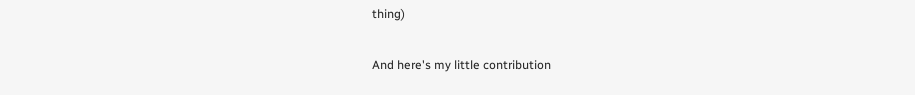thing)

And here's my little contribution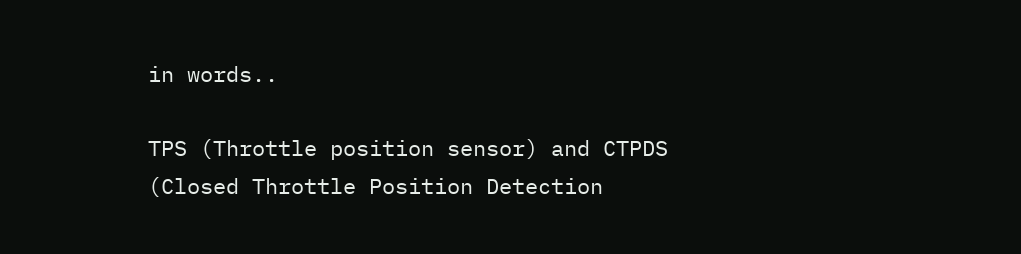in words..

TPS (Throttle position sensor) and CTPDS (Closed Throttle Position Detection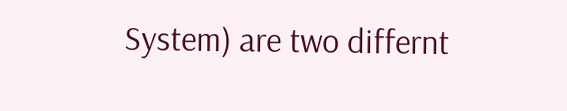System) are two differnt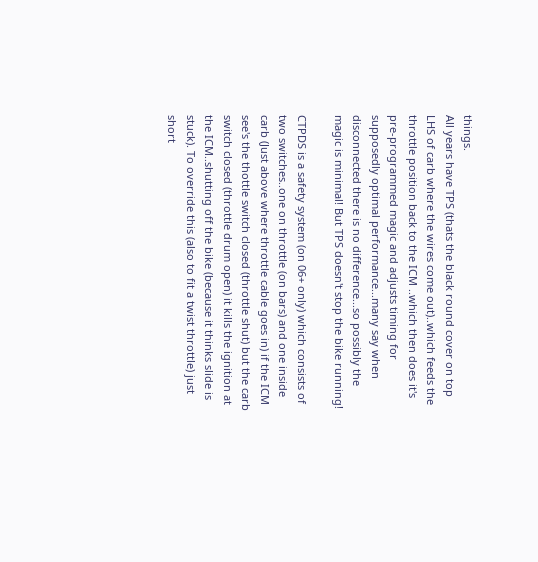things.
All years have TPS (thats the black round cover on top LHS of carb where the wires come out)..which feeds the throttle position back to the ICM ..which then does it's pre-programmed magic and adjusts timing for supposedly optimal performance...many say when disconnected there is no difference...so possibly the magic is minimal! But TPS doesn't stop the bike running!

CTPDS is a safety system (on 06+ only) which consists of two switches..one on throttle (on bars) and one inside carb (Just above where throttle cable goes in) if the ICM see's the thottle switch closed (throttle shut) but the carb switch closed (throttle drum open) it kills the ignition at the ICM..shutting off the bike (because it thinks slide is stuck). To override this (also to fit a twist throttle) just short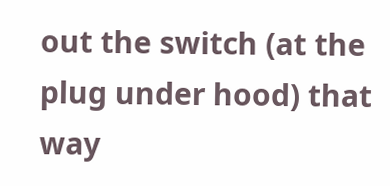out the switch (at the plug under hood) that way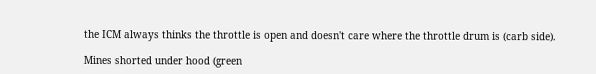the ICM always thinks the throttle is open and doesn't care where the throttle drum is (carb side).

Mines shorted under hood (green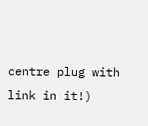centre plug with link in it!)